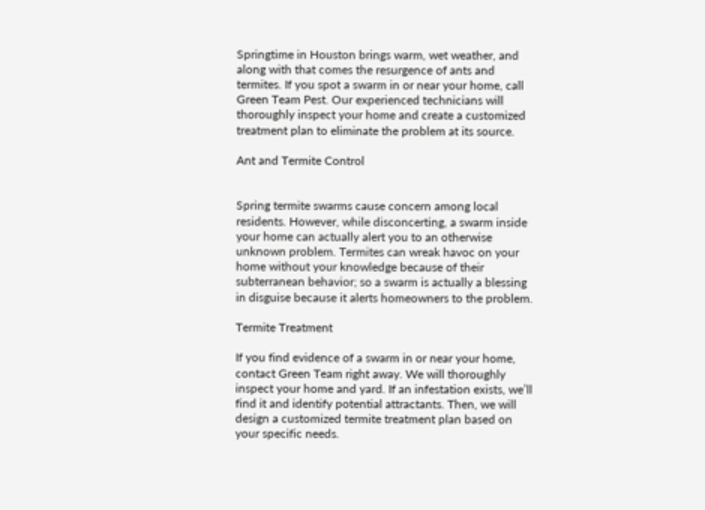Springtime in Houston brings warm, wet weather, and along with that comes the resurgence of ants and termites. If you spot a swarm in or near your home, call Green Team Pest. Our experienced technicians will thoroughly inspect your home and create a customized treatment plan to eliminate the problem at its source.

Ant and Termite Control


Spring termite swarms cause concern among local residents. However, while disconcerting, a swarm inside your home can actually alert you to an otherwise unknown problem. Termites can wreak havoc on your home without your knowledge because of their subterranean behavior; so a swarm is actually a blessing in disguise because it alerts homeowners to the problem.

Termite Treatment

If you find evidence of a swarm in or near your home, contact Green Team right away. We will thoroughly inspect your home and yard. If an infestation exists, we’ll find it and identify potential attractants. Then, we will design a customized termite treatment plan based on your specific needs.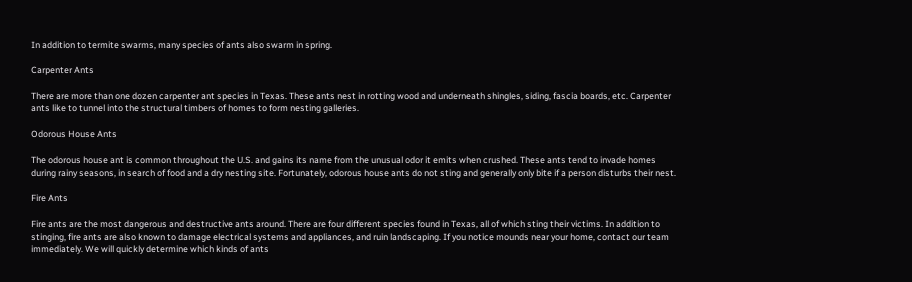In addition to termite swarms, many species of ants also swarm in spring.

Carpenter Ants

There are more than one dozen carpenter ant species in Texas. These ants nest in rotting wood and underneath shingles, siding, fascia boards, etc. Carpenter ants like to tunnel into the structural timbers of homes to form nesting galleries.

Odorous House Ants

The odorous house ant is common throughout the U.S. and gains its name from the unusual odor it emits when crushed. These ants tend to invade homes during rainy seasons, in search of food and a dry nesting site. Fortunately, odorous house ants do not sting and generally only bite if a person disturbs their nest.

Fire Ants

Fire ants are the most dangerous and destructive ants around. There are four different species found in Texas, all of which sting their victims. In addition to stinging, fire ants are also known to damage electrical systems and appliances, and ruin landscaping. If you notice mounds near your home, contact our team immediately. We will quickly determine which kinds of ants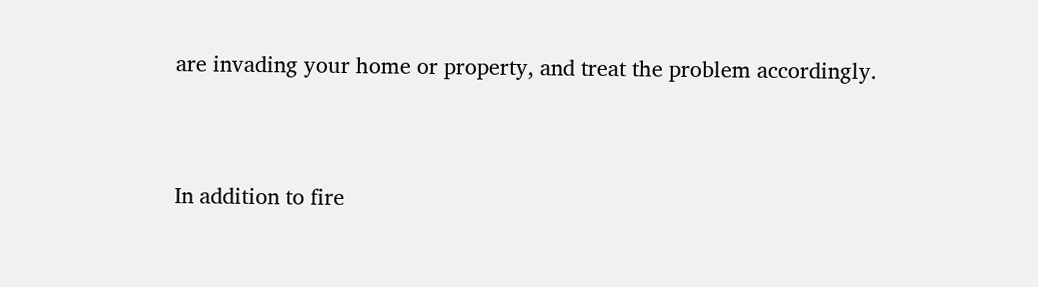are invading your home or property, and treat the problem accordingly.


In addition to fire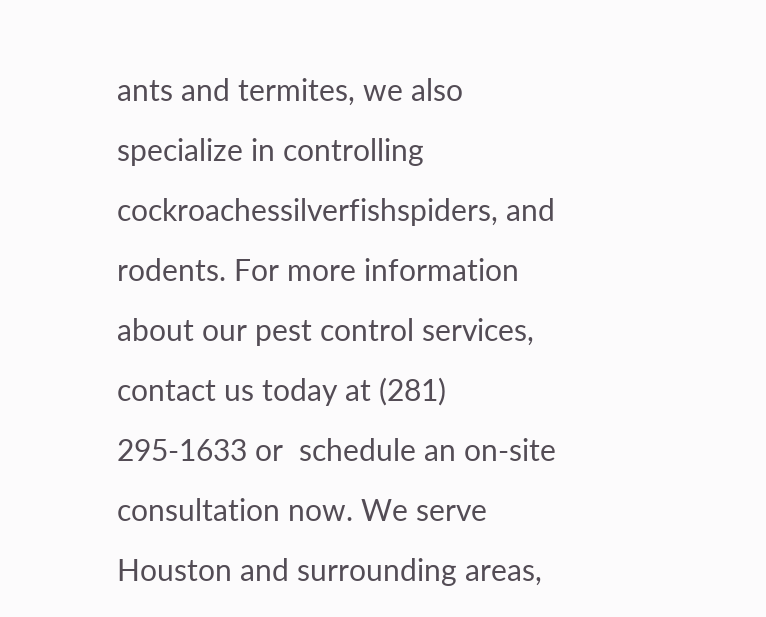ants and termites, we also specialize in controlling cockroachessilverfishspiders, and rodents. For more information about our pest control services, contact us today at (281) 295-1633 or  schedule an on-site consultation now. We serve Houston and surrounding areas,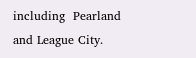including  Pearland and League City.